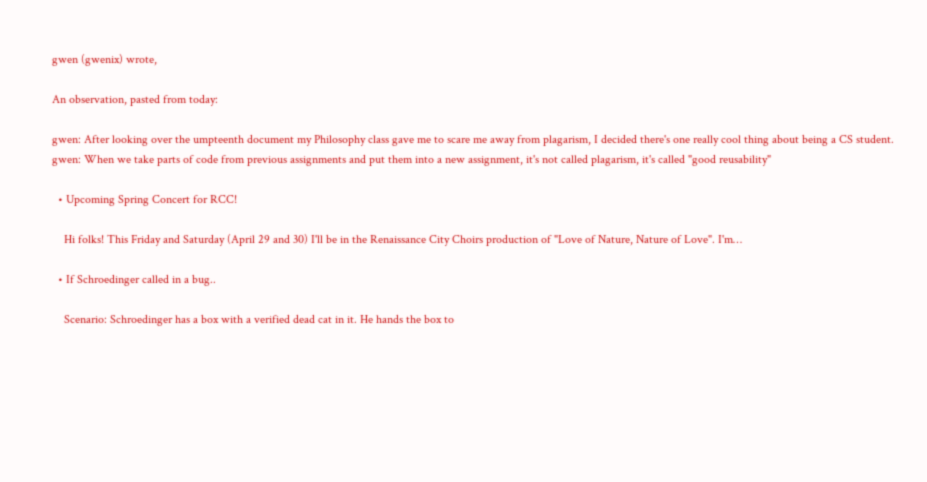gwen (gwenix) wrote,

An observation, pasted from today:

gwen: After looking over the umpteenth document my Philosophy class gave me to scare me away from plagarism, I decided there's one really cool thing about being a CS student.
gwen: When we take parts of code from previous assignments and put them into a new assignment, it's not called plagarism, it's called "good reusability"

  • Upcoming Spring Concert for RCC!

    Hi folks! This Friday and Saturday (April 29 and 30) I'll be in the Renaissance City Choirs production of "Love of Nature, Nature of Love". I'm…

  • If Schroedinger called in a bug..

    Scenario: Schroedinger has a box with a verified dead cat in it. He hands the box to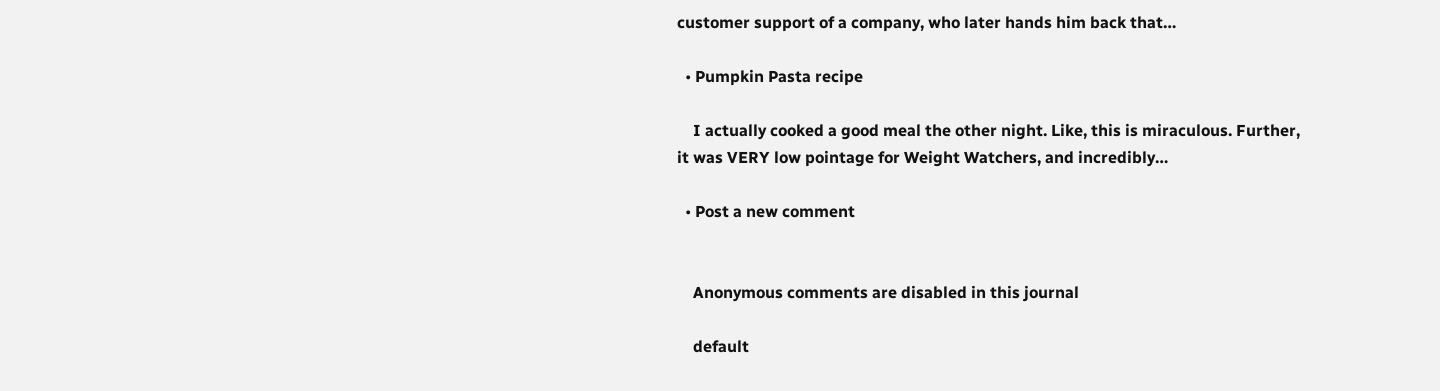customer support of a company, who later hands him back that…

  • Pumpkin Pasta recipe

    I actually cooked a good meal the other night. Like, this is miraculous. Further, it was VERY low pointage for Weight Watchers, and incredibly…

  • Post a new comment


    Anonymous comments are disabled in this journal

    default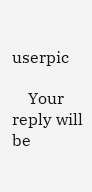userpic

    Your reply will be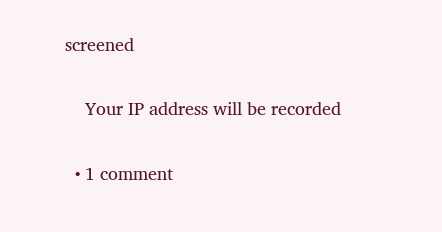screened

    Your IP address will be recorded

  • 1 comment